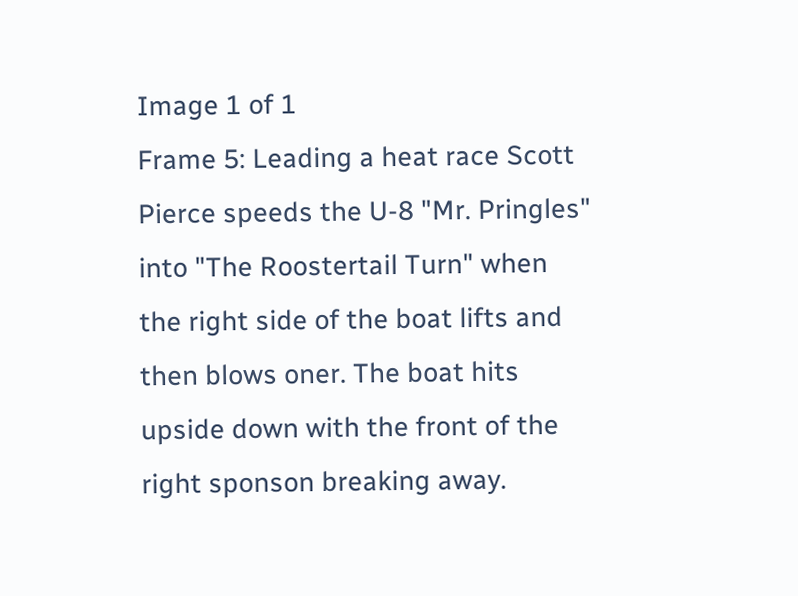Image 1 of 1
Frame 5: Leading a heat race Scott Pierce speeds the U-8 "Mr. Pringles" into "The Roostertail Turn" when the right side of the boat lifts and then blows oner. The boat hits upside down with the front of the right sponson breaking away.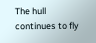The hull continues to fly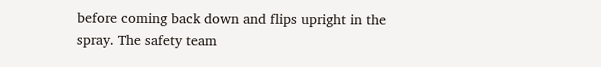before coming back down and flips upright in the spray. The safety team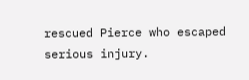rescued Pierce who escaped serious injury.